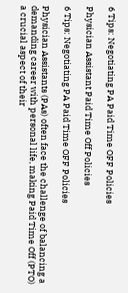6 Tips: Negotiating PA Paid Time OFF Policies

Physician Assistant Paid Time Off Policies

6 Tips: Negotiating PA Paid Time OFF Policies

Physician Assistants (PAs) often face the challenge of balancing a demanding career with personal life, making Paid Time Off (PTO) a crucial aspect of their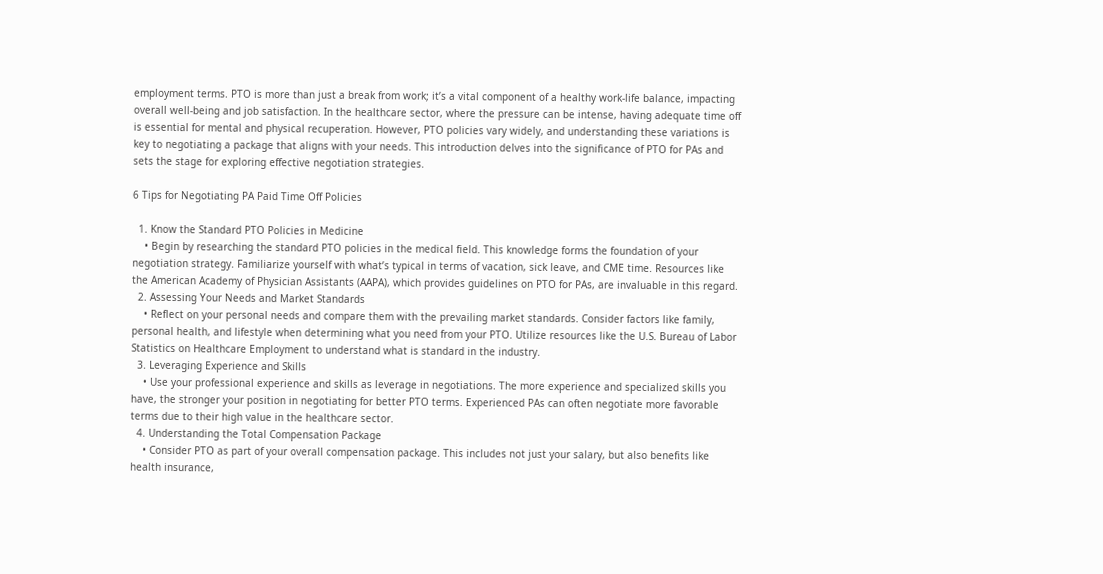employment terms. PTO is more than just a break from work; it’s a vital component of a healthy work-life balance, impacting overall well-being and job satisfaction. In the healthcare sector, where the pressure can be intense, having adequate time off is essential for mental and physical recuperation. However, PTO policies vary widely, and understanding these variations is key to negotiating a package that aligns with your needs. This introduction delves into the significance of PTO for PAs and sets the stage for exploring effective negotiation strategies.

6 Tips for Negotiating PA Paid Time Off Policies

  1. Know the Standard PTO Policies in Medicine
    • Begin by researching the standard PTO policies in the medical field. This knowledge forms the foundation of your negotiation strategy. Familiarize yourself with what’s typical in terms of vacation, sick leave, and CME time. Resources like the American Academy of Physician Assistants (AAPA), which provides guidelines on PTO for PAs, are invaluable in this regard.
  2. Assessing Your Needs and Market Standards
    • Reflect on your personal needs and compare them with the prevailing market standards. Consider factors like family, personal health, and lifestyle when determining what you need from your PTO. Utilize resources like the U.S. Bureau of Labor Statistics on Healthcare Employment to understand what is standard in the industry.
  3. Leveraging Experience and Skills
    • Use your professional experience and skills as leverage in negotiations. The more experience and specialized skills you have, the stronger your position in negotiating for better PTO terms. Experienced PAs can often negotiate more favorable terms due to their high value in the healthcare sector.
  4. Understanding the Total Compensation Package
    • Consider PTO as part of your overall compensation package. This includes not just your salary, but also benefits like health insurance,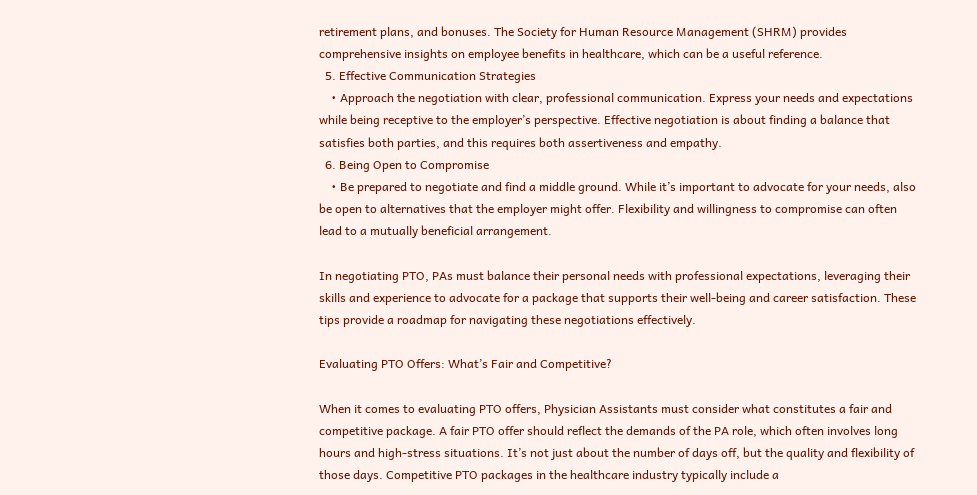retirement plans, and bonuses. The Society for Human Resource Management (SHRM) provides comprehensive insights on employee benefits in healthcare, which can be a useful reference.
  5. Effective Communication Strategies
    • Approach the negotiation with clear, professional communication. Express your needs and expectations while being receptive to the employer’s perspective. Effective negotiation is about finding a balance that satisfies both parties, and this requires both assertiveness and empathy.
  6. Being Open to Compromise
    • Be prepared to negotiate and find a middle ground. While it’s important to advocate for your needs, also be open to alternatives that the employer might offer. Flexibility and willingness to compromise can often lead to a mutually beneficial arrangement.

In negotiating PTO, PAs must balance their personal needs with professional expectations, leveraging their skills and experience to advocate for a package that supports their well-being and career satisfaction. These tips provide a roadmap for navigating these negotiations effectively.

Evaluating PTO Offers: What’s Fair and Competitive?

When it comes to evaluating PTO offers, Physician Assistants must consider what constitutes a fair and competitive package. A fair PTO offer should reflect the demands of the PA role, which often involves long hours and high-stress situations. It’s not just about the number of days off, but the quality and flexibility of those days. Competitive PTO packages in the healthcare industry typically include a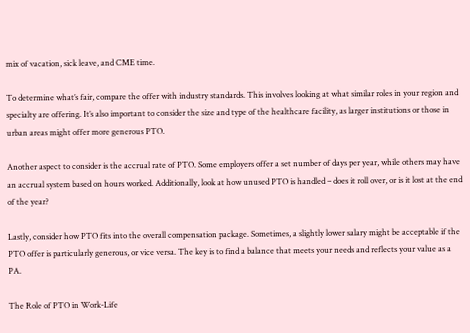mix of vacation, sick leave, and CME time.

To determine what’s fair, compare the offer with industry standards. This involves looking at what similar roles in your region and specialty are offering. It’s also important to consider the size and type of the healthcare facility, as larger institutions or those in urban areas might offer more generous PTO.

Another aspect to consider is the accrual rate of PTO. Some employers offer a set number of days per year, while others may have an accrual system based on hours worked. Additionally, look at how unused PTO is handled – does it roll over, or is it lost at the end of the year?

Lastly, consider how PTO fits into the overall compensation package. Sometimes, a slightly lower salary might be acceptable if the PTO offer is particularly generous, or vice versa. The key is to find a balance that meets your needs and reflects your value as a PA.

The Role of PTO in Work-Life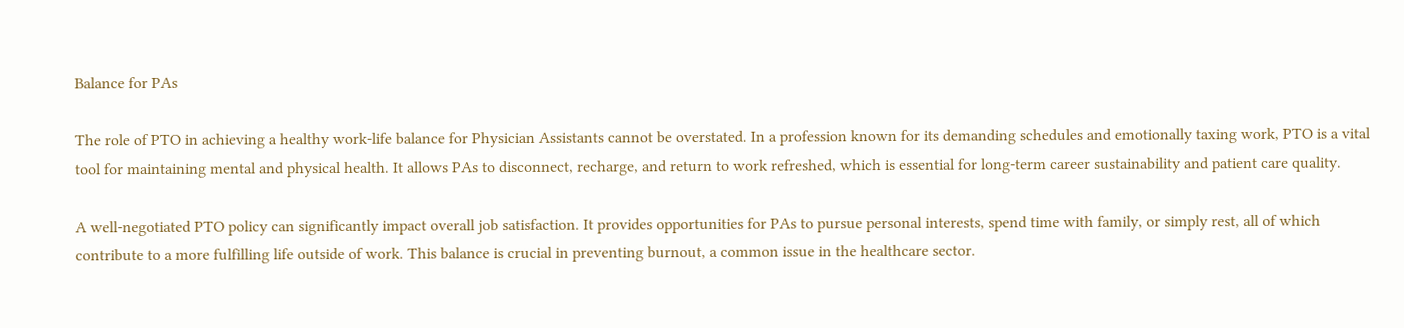Balance for PAs

The role of PTO in achieving a healthy work-life balance for Physician Assistants cannot be overstated. In a profession known for its demanding schedules and emotionally taxing work, PTO is a vital tool for maintaining mental and physical health. It allows PAs to disconnect, recharge, and return to work refreshed, which is essential for long-term career sustainability and patient care quality.

A well-negotiated PTO policy can significantly impact overall job satisfaction. It provides opportunities for PAs to pursue personal interests, spend time with family, or simply rest, all of which contribute to a more fulfilling life outside of work. This balance is crucial in preventing burnout, a common issue in the healthcare sector.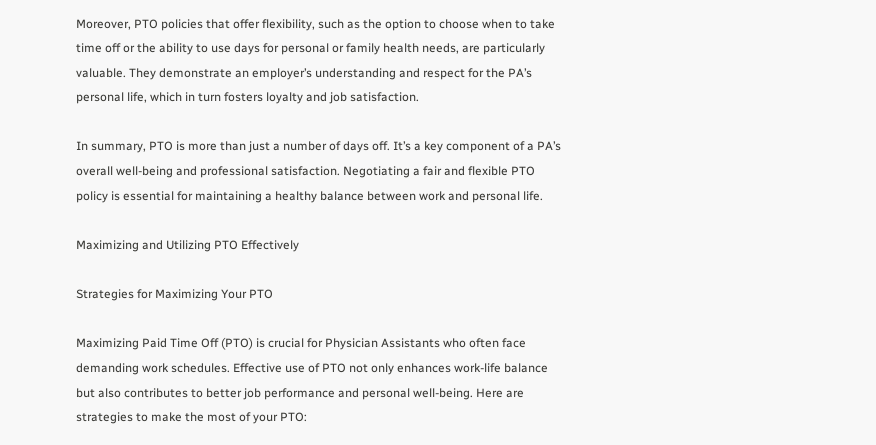Moreover, PTO policies that offer flexibility, such as the option to choose when to take time off or the ability to use days for personal or family health needs, are particularly valuable. They demonstrate an employer’s understanding and respect for the PA’s personal life, which in turn fosters loyalty and job satisfaction.

In summary, PTO is more than just a number of days off. It’s a key component of a PA’s overall well-being and professional satisfaction. Negotiating a fair and flexible PTO policy is essential for maintaining a healthy balance between work and personal life.

Maximizing and Utilizing PTO Effectively

Strategies for Maximizing Your PTO

Maximizing Paid Time Off (PTO) is crucial for Physician Assistants who often face demanding work schedules. Effective use of PTO not only enhances work-life balance but also contributes to better job performance and personal well-being. Here are strategies to make the most of your PTO: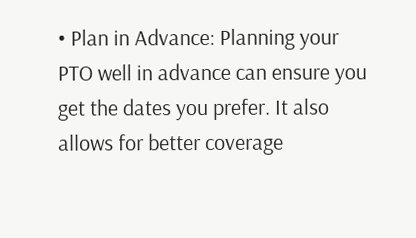• Plan in Advance: Planning your PTO well in advance can ensure you get the dates you prefer. It also allows for better coverage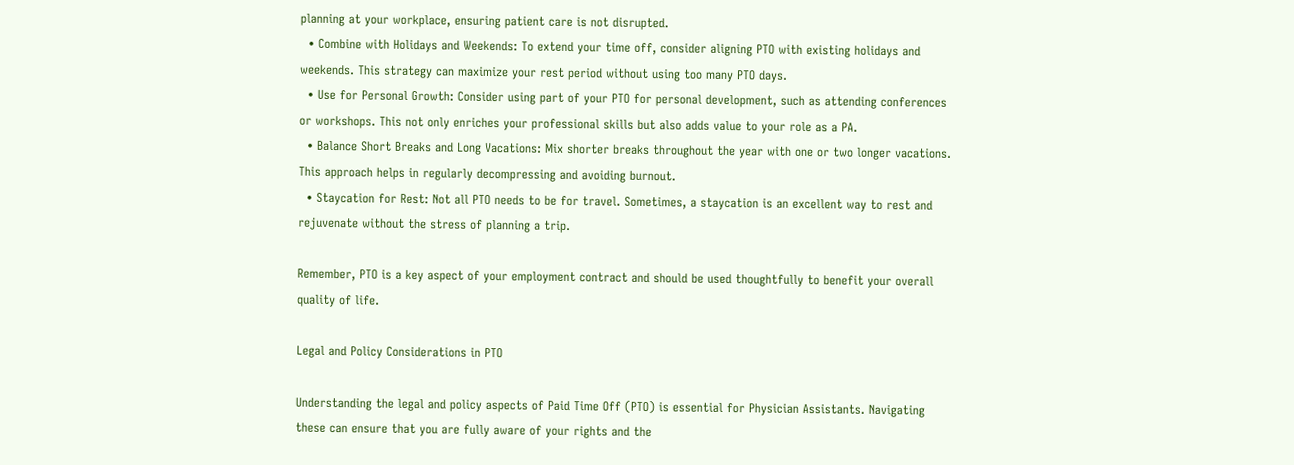planning at your workplace, ensuring patient care is not disrupted.
  • Combine with Holidays and Weekends: To extend your time off, consider aligning PTO with existing holidays and weekends. This strategy can maximize your rest period without using too many PTO days.
  • Use for Personal Growth: Consider using part of your PTO for personal development, such as attending conferences or workshops. This not only enriches your professional skills but also adds value to your role as a PA.
  • Balance Short Breaks and Long Vacations: Mix shorter breaks throughout the year with one or two longer vacations. This approach helps in regularly decompressing and avoiding burnout.
  • Staycation for Rest: Not all PTO needs to be for travel. Sometimes, a staycation is an excellent way to rest and rejuvenate without the stress of planning a trip.

Remember, PTO is a key aspect of your employment contract and should be used thoughtfully to benefit your overall quality of life.

Legal and Policy Considerations in PTO

Understanding the legal and policy aspects of Paid Time Off (PTO) is essential for Physician Assistants. Navigating these can ensure that you are fully aware of your rights and the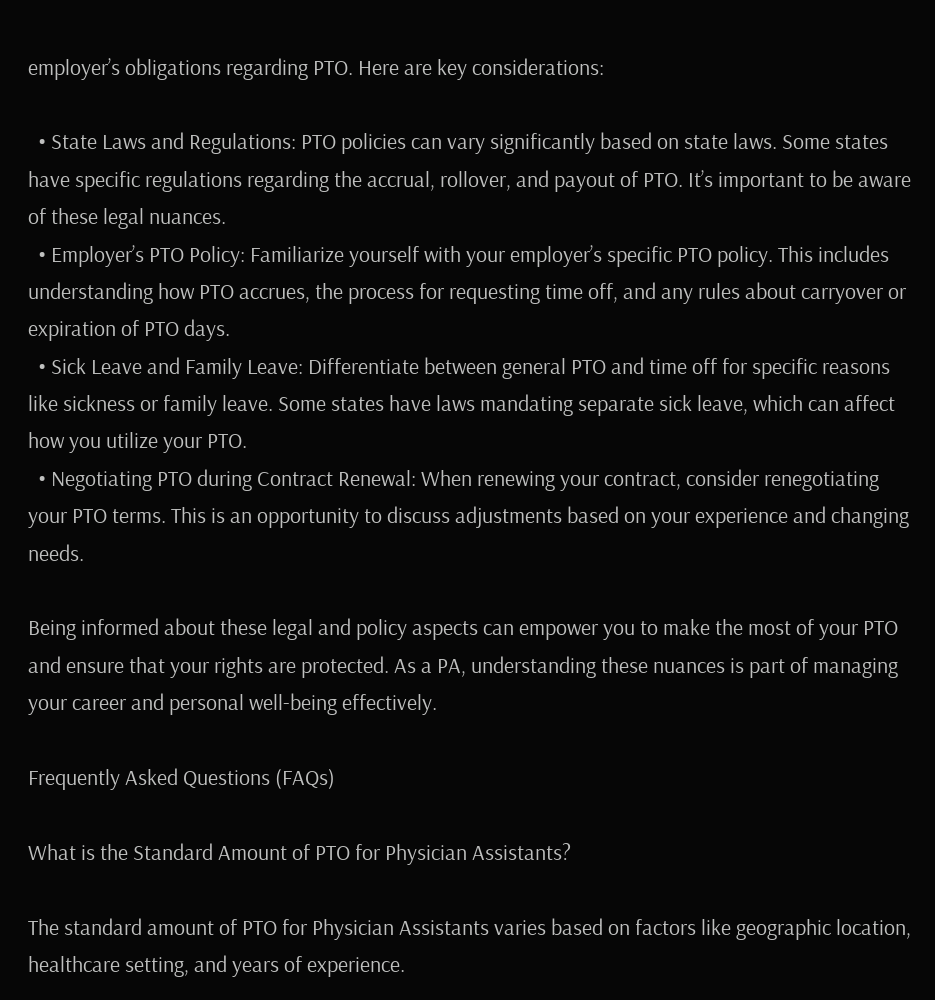employer’s obligations regarding PTO. Here are key considerations:

  • State Laws and Regulations: PTO policies can vary significantly based on state laws. Some states have specific regulations regarding the accrual, rollover, and payout of PTO. It’s important to be aware of these legal nuances.
  • Employer’s PTO Policy: Familiarize yourself with your employer’s specific PTO policy. This includes understanding how PTO accrues, the process for requesting time off, and any rules about carryover or expiration of PTO days.
  • Sick Leave and Family Leave: Differentiate between general PTO and time off for specific reasons like sickness or family leave. Some states have laws mandating separate sick leave, which can affect how you utilize your PTO.
  • Negotiating PTO during Contract Renewal: When renewing your contract, consider renegotiating your PTO terms. This is an opportunity to discuss adjustments based on your experience and changing needs.

Being informed about these legal and policy aspects can empower you to make the most of your PTO and ensure that your rights are protected. As a PA, understanding these nuances is part of managing your career and personal well-being effectively.

Frequently Asked Questions (FAQs)

What is the Standard Amount of PTO for Physician Assistants?

The standard amount of PTO for Physician Assistants varies based on factors like geographic location, healthcare setting, and years of experience.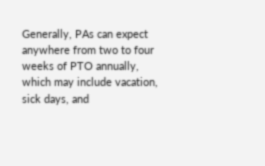Generally, PAs can expect anywhere from two to four weeks of PTO annually, which may include vacation, sick days, and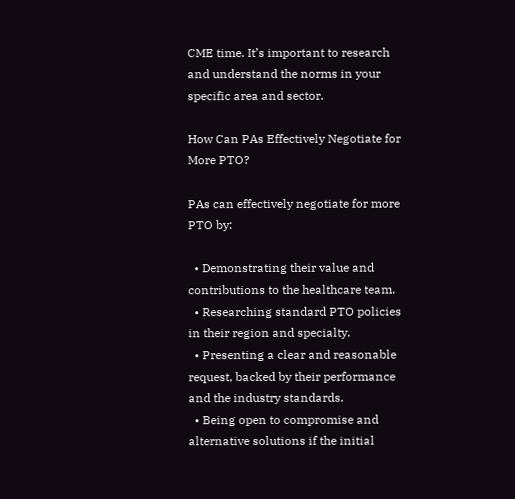CME time. It’s important to research and understand the norms in your specific area and sector.

How Can PAs Effectively Negotiate for More PTO?

PAs can effectively negotiate for more PTO by:

  • Demonstrating their value and contributions to the healthcare team.
  • Researching standard PTO policies in their region and specialty.
  • Presenting a clear and reasonable request, backed by their performance and the industry standards.
  • Being open to compromise and alternative solutions if the initial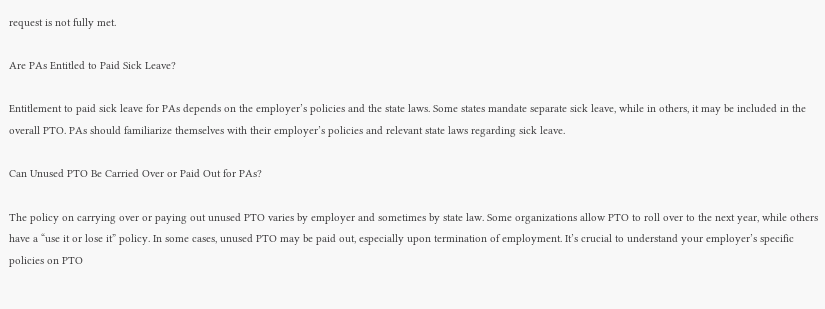request is not fully met.

Are PAs Entitled to Paid Sick Leave?

Entitlement to paid sick leave for PAs depends on the employer’s policies and the state laws. Some states mandate separate sick leave, while in others, it may be included in the overall PTO. PAs should familiarize themselves with their employer’s policies and relevant state laws regarding sick leave.

Can Unused PTO Be Carried Over or Paid Out for PAs?

The policy on carrying over or paying out unused PTO varies by employer and sometimes by state law. Some organizations allow PTO to roll over to the next year, while others have a “use it or lose it” policy. In some cases, unused PTO may be paid out, especially upon termination of employment. It’s crucial to understand your employer’s specific policies on PTO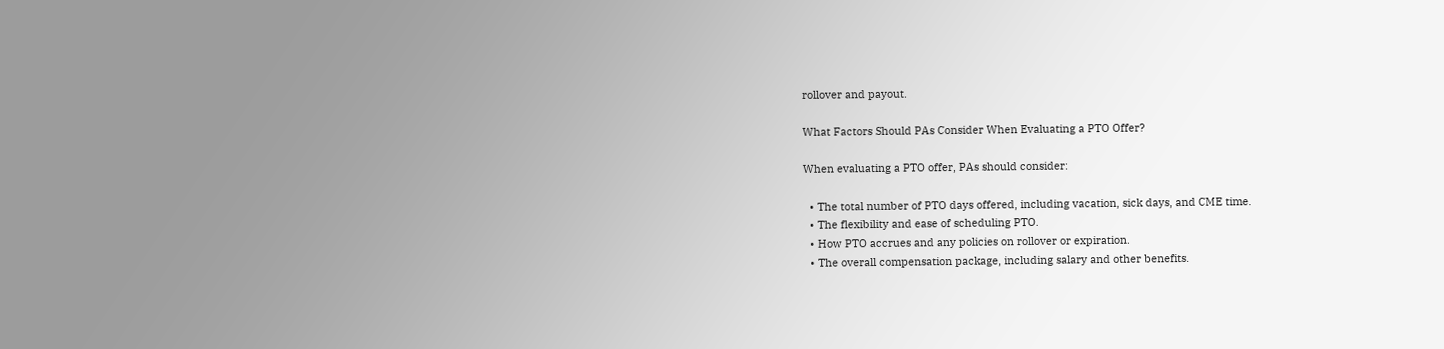rollover and payout.

What Factors Should PAs Consider When Evaluating a PTO Offer?

When evaluating a PTO offer, PAs should consider:

  • The total number of PTO days offered, including vacation, sick days, and CME time.
  • The flexibility and ease of scheduling PTO.
  • How PTO accrues and any policies on rollover or expiration.
  • The overall compensation package, including salary and other benefits.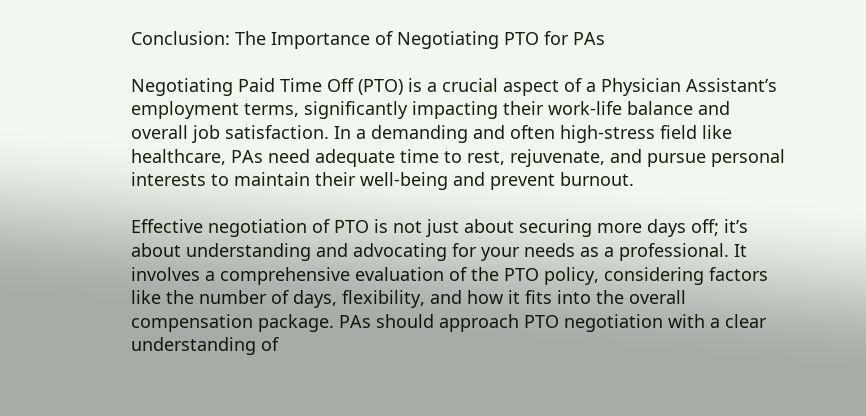Conclusion: The Importance of Negotiating PTO for PAs

Negotiating Paid Time Off (PTO) is a crucial aspect of a Physician Assistant’s employment terms, significantly impacting their work-life balance and overall job satisfaction. In a demanding and often high-stress field like healthcare, PAs need adequate time to rest, rejuvenate, and pursue personal interests to maintain their well-being and prevent burnout.

Effective negotiation of PTO is not just about securing more days off; it’s about understanding and advocating for your needs as a professional. It involves a comprehensive evaluation of the PTO policy, considering factors like the number of days, flexibility, and how it fits into the overall compensation package. PAs should approach PTO negotiation with a clear understanding of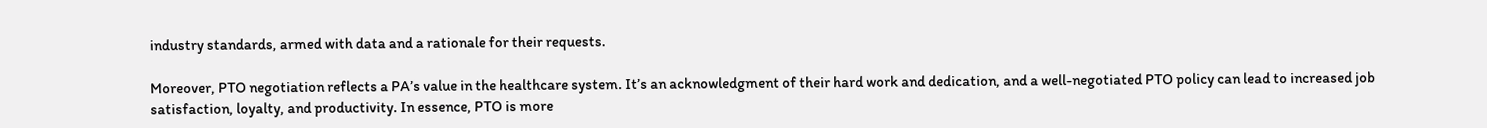industry standards, armed with data and a rationale for their requests.

Moreover, PTO negotiation reflects a PA’s value in the healthcare system. It’s an acknowledgment of their hard work and dedication, and a well-negotiated PTO policy can lead to increased job satisfaction, loyalty, and productivity. In essence, PTO is more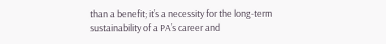than a benefit; it’s a necessity for the long-term sustainability of a PA’s career and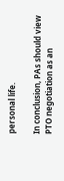personal life.

In conclusion, PAs should view PTO negotiation as an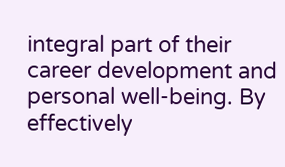integral part of their career development and personal well-being. By effectively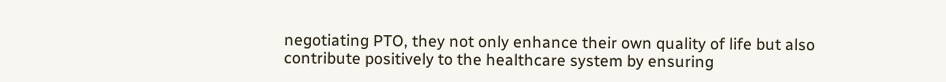negotiating PTO, they not only enhance their own quality of life but also contribute positively to the healthcare system by ensuring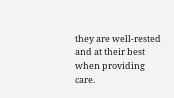they are well-rested and at their best when providing care.